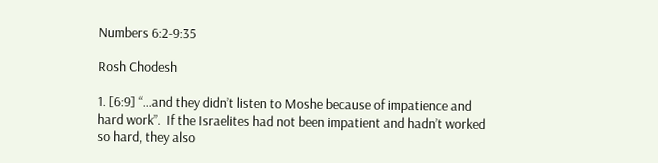Numbers 6:2-9:35

Rosh Chodesh

1. [6:9] “…and they didn’t listen to Moshe because of impatience and hard work”.  If the Israelites had not been impatient and hadn’t worked so hard, they also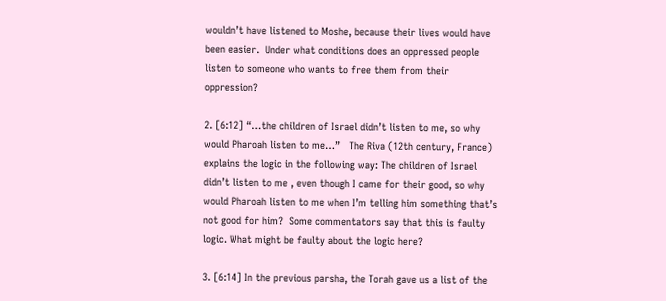wouldn’t have listened to Moshe, because their lives would have been easier.  Under what conditions does an oppressed people listen to someone who wants to free them from their oppression?

2. [6:12] “…the children of Israel didn’t listen to me, so why would Pharoah listen to me…”   The Riva (12th century, France) explains the logic in the following way: The children of Israel didn’t listen to me , even though I came for their good, so why would Pharoah listen to me when I’m telling him something that’s not good for him?  Some commentators say that this is faulty logic. What might be faulty about the logic here?

3. [6:14] In the previous parsha, the Torah gave us a list of the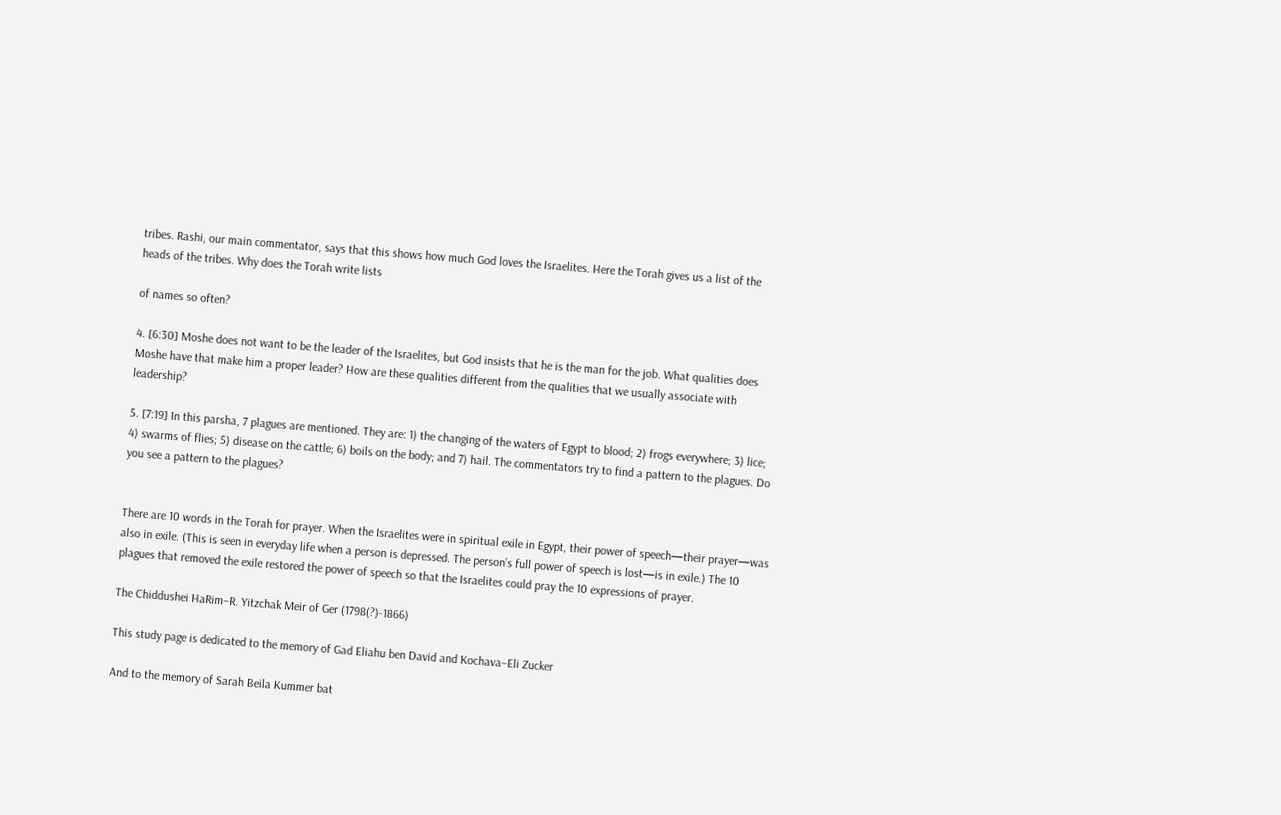tribes. Rashi, our main commentator, says that this shows how much God loves the Israelites. Here the Torah gives us a list of the heads of the tribes. Why does the Torah write lists

of names so often?

4. [6:30] Moshe does not want to be the leader of the Israelites, but God insists that he is the man for the job. What qualities does Moshe have that make him a proper leader? How are these qualities different from the qualities that we usually associate with leadership?

5. [7:19] In this parsha, 7 plagues are mentioned. They are: 1) the changing of the waters of Egypt to blood; 2) frogs everywhere; 3) lice; 4) swarms of flies; 5) disease on the cattle; 6) boils on the body; and 7) hail. The commentators try to find a pattern to the plagues. Do you see a pattern to the plagues?


There are 10 words in the Torah for prayer. When the Israelites were in spiritual exile in Egypt, their power of speech—their prayer—was also in exile. (This is seen in everyday life when a person is depressed. The person’s full power of speech is lost—is in exile.) The 10 plagues that removed the exile restored the power of speech so that the Israelites could pray the 10 expressions of prayer.

The Chiddushei HaRim–R. Yitzchak Meir of Ger (1798(?)-1866)

This study page is dedicated to the memory of Gad Eliahu ben David and Kochava–Eli Zucker

And to the memory of Sarah Beila Kummer bat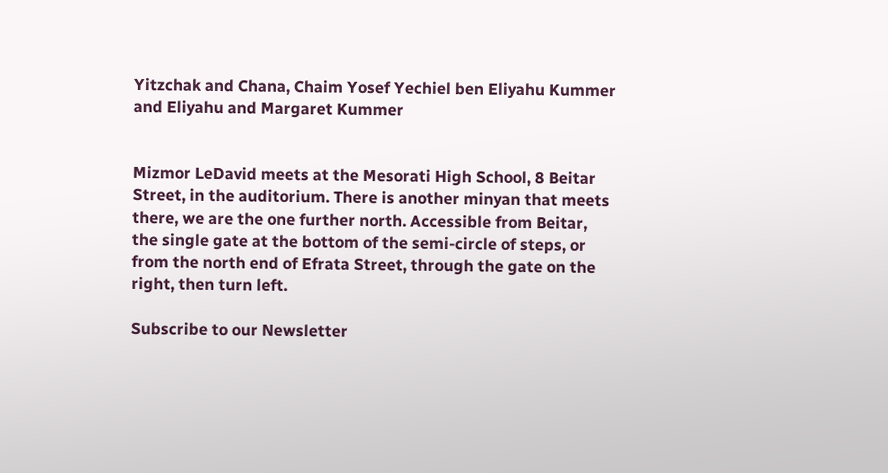Yitzchak and Chana, Chaim Yosef Yechiel ben Eliyahu Kummer and Eliyahu and Margaret Kummer


Mizmor LeDavid meets at the Mesorati High School, 8 Beitar Street, in the auditorium. There is another minyan that meets there, we are the one further north. Accessible from Beitar, the single gate at the bottom of the semi-circle of steps, or from the north end of Efrata Street, through the gate on the right, then turn left.

Subscribe to our Newsletter